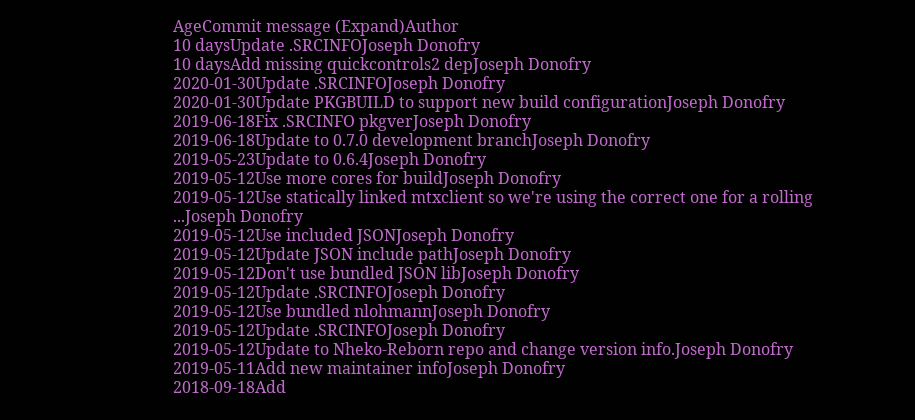AgeCommit message (Expand)Author
10 daysUpdate .SRCINFOJoseph Donofry
10 daysAdd missing quickcontrols2 depJoseph Donofry
2020-01-30Update .SRCINFOJoseph Donofry
2020-01-30Update PKGBUILD to support new build configurationJoseph Donofry
2019-06-18Fix .SRCINFO pkgverJoseph Donofry
2019-06-18Update to 0.7.0 development branchJoseph Donofry
2019-05-23Update to 0.6.4Joseph Donofry
2019-05-12Use more cores for buildJoseph Donofry
2019-05-12Use statically linked mtxclient so we're using the correct one for a rolling ...Joseph Donofry
2019-05-12Use included JSONJoseph Donofry
2019-05-12Update JSON include pathJoseph Donofry
2019-05-12Don't use bundled JSON libJoseph Donofry
2019-05-12Update .SRCINFOJoseph Donofry
2019-05-12Use bundled nlohmannJoseph Donofry
2019-05-12Update .SRCINFOJoseph Donofry
2019-05-12Update to Nheko-Reborn repo and change version info.Joseph Donofry
2019-05-11Add new maintainer infoJoseph Donofry
2018-09-18Add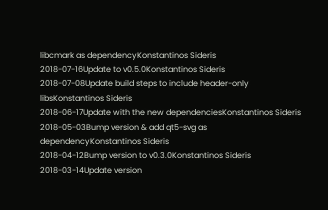libcmark as dependencyKonstantinos Sideris
2018-07-16Update to v0.5.0Konstantinos Sideris
2018-07-08Update build steps to include header-only libsKonstantinos Sideris
2018-06-17Update with the new dependenciesKonstantinos Sideris
2018-05-03Bump version & add qt5-svg as dependencyKonstantinos Sideris
2018-04-12Bump version to v0.3.0Konstantinos Sideris
2018-03-14Update version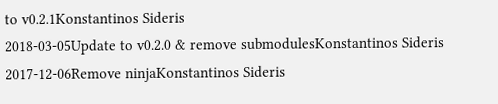to v0.2.1Konstantinos Sideris
2018-03-05Update to v0.2.0 & remove submodulesKonstantinos Sideris
2017-12-06Remove ninjaKonstantinos Sideris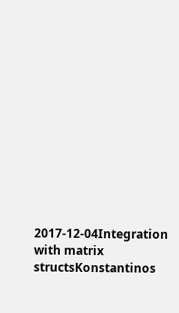2017-12-04Integration with matrix structsKonstantinos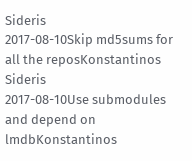Sideris
2017-08-10Skip md5sums for all the reposKonstantinos Sideris
2017-08-10Use submodules and depend on lmdbKonstantinos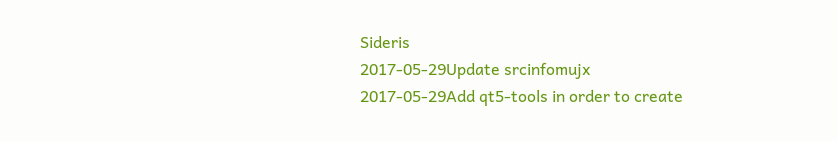Sideris
2017-05-29Update srcinfomujx
2017-05-29Add qt5-tools in order to create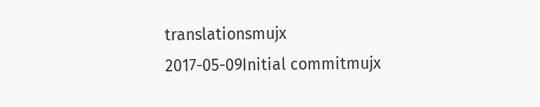translationsmujx
2017-05-09Initial commitmujx